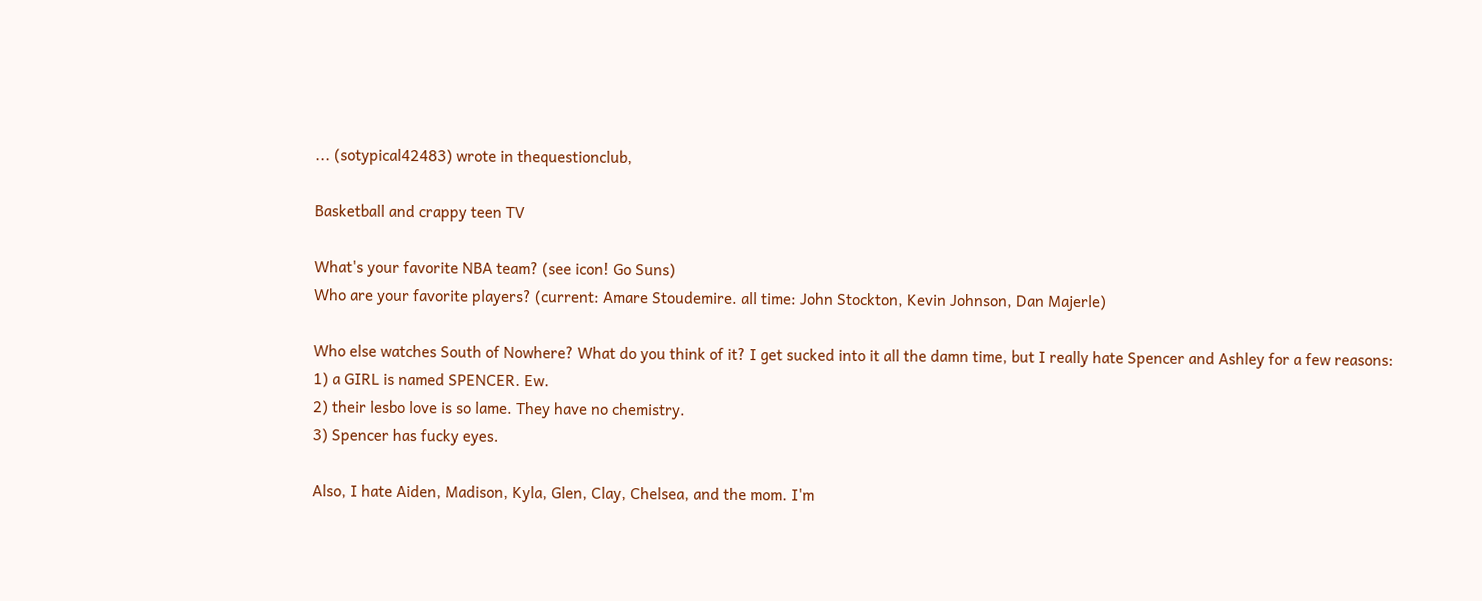... (sotypical42483) wrote in thequestionclub,

Basketball and crappy teen TV

What's your favorite NBA team? (see icon! Go Suns)
Who are your favorite players? (current: Amare Stoudemire. all time: John Stockton, Kevin Johnson, Dan Majerle)

Who else watches South of Nowhere? What do you think of it? I get sucked into it all the damn time, but I really hate Spencer and Ashley for a few reasons:
1) a GIRL is named SPENCER. Ew.
2) their lesbo love is so lame. They have no chemistry.
3) Spencer has fucky eyes.

Also, I hate Aiden, Madison, Kyla, Glen, Clay, Chelsea, and the mom. I'm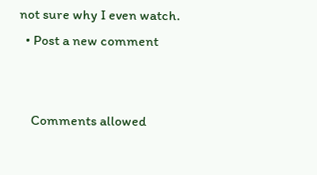not sure why I even watch.
  • Post a new comment


    Comments allowed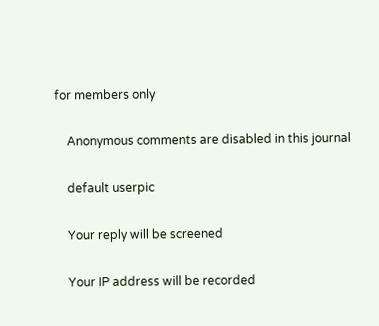for members only

    Anonymous comments are disabled in this journal

    default userpic

    Your reply will be screened

    Your IP address will be recorded